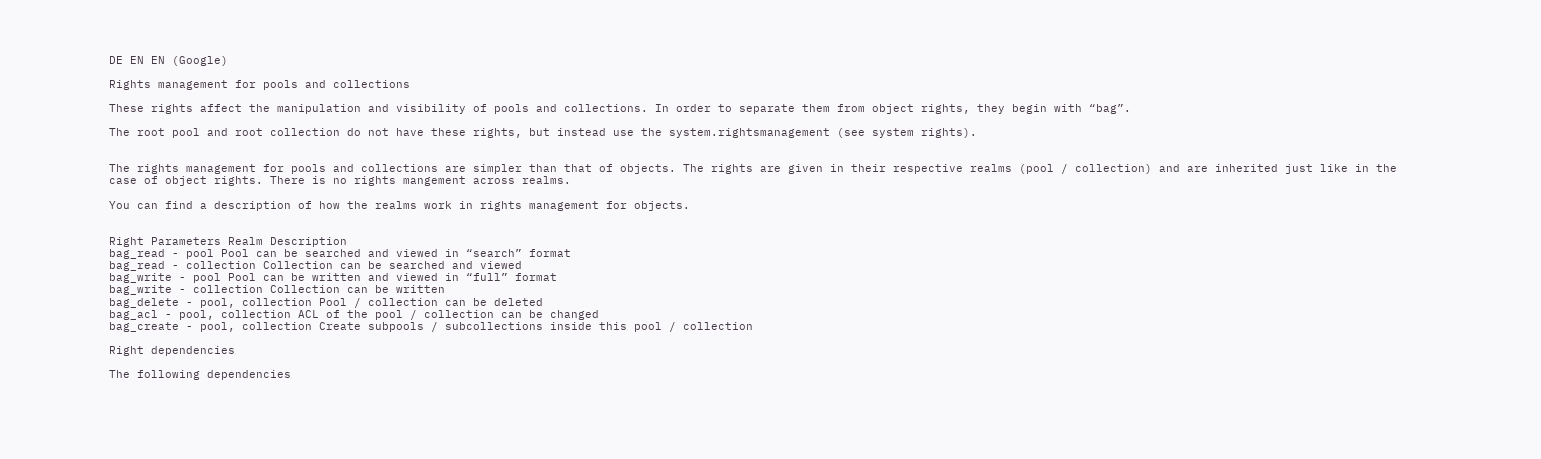DE EN EN (Google)

Rights management for pools and collections

These rights affect the manipulation and visibility of pools and collections. In order to separate them from object rights, they begin with “bag”.

The root pool and root collection do not have these rights, but instead use the system.rightsmanagement (see system rights).


The rights management for pools and collections are simpler than that of objects. The rights are given in their respective realms (pool / collection) and are inherited just like in the case of object rights. There is no rights mangement across realms.

You can find a description of how the realms work in rights management for objects.


Right Parameters Realm Description
bag_read - pool Pool can be searched and viewed in “search” format
bag_read - collection Collection can be searched and viewed
bag_write - pool Pool can be written and viewed in “full” format
bag_write - collection Collection can be written
bag_delete - pool, collection Pool / collection can be deleted
bag_acl - pool, collection ACL of the pool / collection can be changed
bag_create - pool, collection Create subpools / subcollections inside this pool / collection

Right dependencies

The following dependencies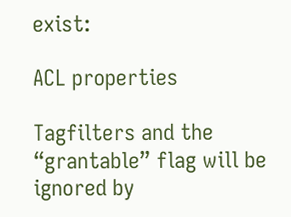exist:

ACL properties

Tagfilters and the “grantable” flag will be ignored by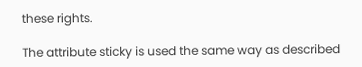these rights.

The attribute sticky is used the same way as described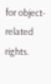for object-related rights.